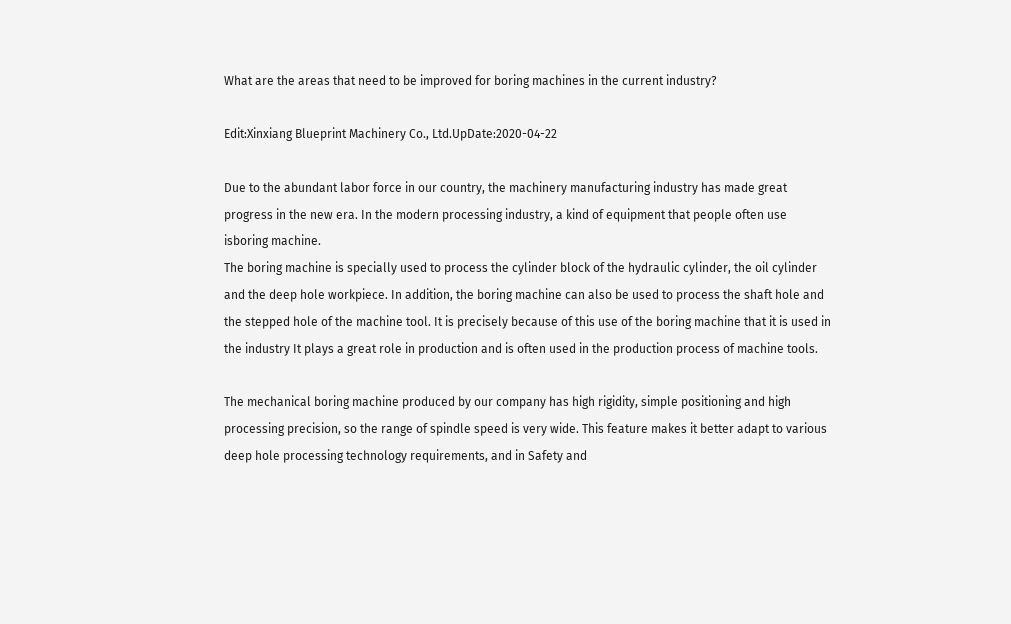What are the areas that need to be improved for boring machines in the current industry?

Edit:Xinxiang Blueprint Machinery Co., Ltd.UpDate:2020-04-22

Due to the abundant labor force in our country, the machinery manufacturing industry has made great progress in the new era. In the modern processing industry, a kind of equipment that people often use isboring machine.
The boring machine is specially used to process the cylinder block of the hydraulic cylinder, the oil cylinder and the deep hole workpiece. In addition, the boring machine can also be used to process the shaft hole and the stepped hole of the machine tool. It is precisely because of this use of the boring machine that it is used in the industry It plays a great role in production and is often used in the production process of machine tools.

The mechanical boring machine produced by our company has high rigidity, simple positioning and high processing precision, so the range of spindle speed is very wide. This feature makes it better adapt to various deep hole processing technology requirements, and in Safety and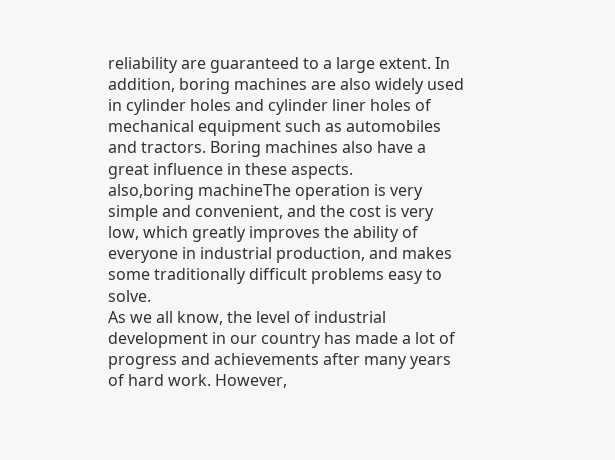reliability are guaranteed to a large extent. In addition, boring machines are also widely used in cylinder holes and cylinder liner holes of mechanical equipment such as automobiles and tractors. Boring machines also have a great influence in these aspects.
also,boring machineThe operation is very simple and convenient, and the cost is very low, which greatly improves the ability of everyone in industrial production, and makes some traditionally difficult problems easy to solve.
As we all know, the level of industrial development in our country has made a lot of progress and achievements after many years of hard work. However,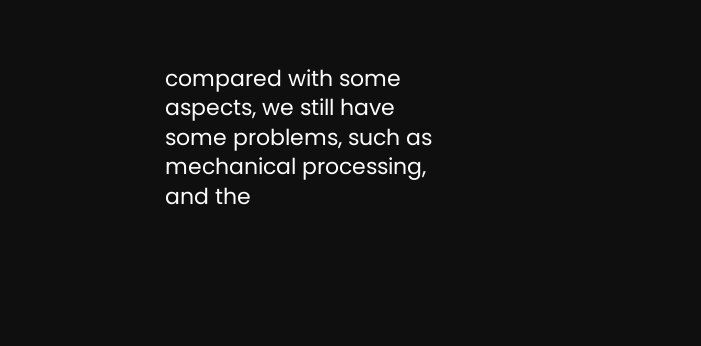compared with some aspects, we still have some problems, such as mechanical processing, and the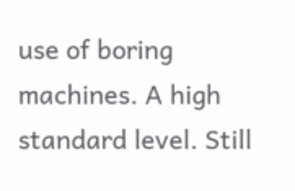use of boring machines. A high standard level. Still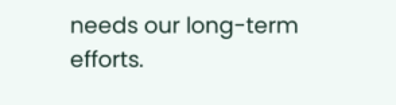needs our long-term efforts.